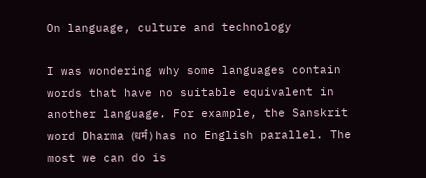On language, culture and technology

I was wondering why some languages contain words that have no suitable equivalent in another language. For example, the Sanskrit word Dharma (धर्मं) has no English parallel. The most we can do is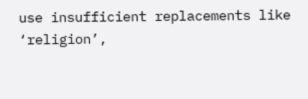use insufficient replacements like ‘religion’,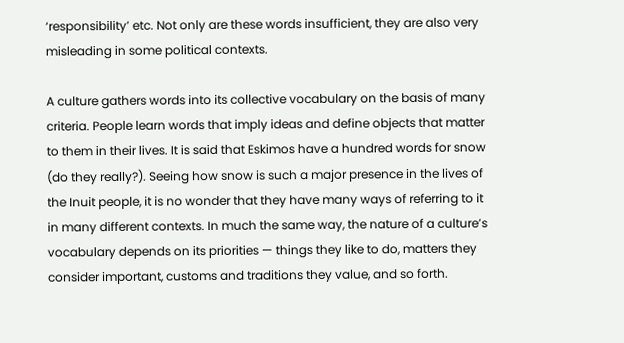‘responsibility’ etc. Not only are these words insufficient, they are also very misleading in some political contexts.

A culture gathers words into its collective vocabulary on the basis of many criteria. People learn words that imply ideas and define objects that matter to them in their lives. It is said that Eskimos have a hundred words for snow (do they really?). Seeing how snow is such a major presence in the lives of the Inuit people, it is no wonder that they have many ways of referring to it in many different contexts. In much the same way, the nature of a culture’s vocabulary depends on its priorities — things they like to do, matters they consider important, customs and traditions they value, and so forth.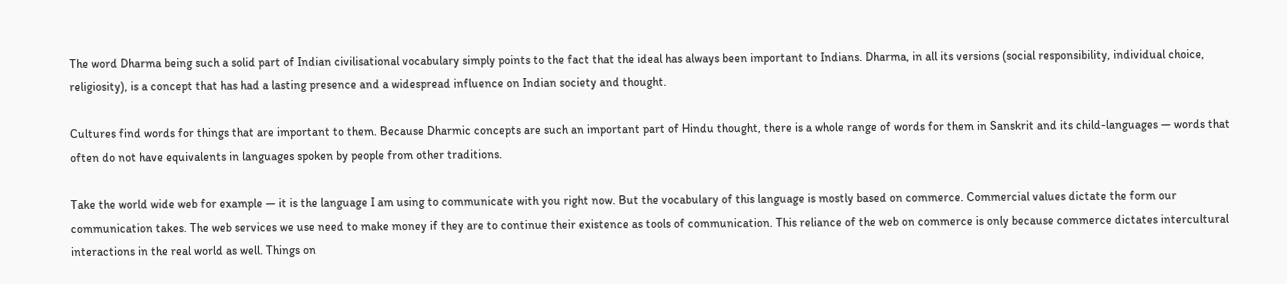The word Dharma being such a solid part of Indian civilisational vocabulary simply points to the fact that the ideal has always been important to Indians. Dharma, in all its versions (social responsibility, individual choice, religiosity), is a concept that has had a lasting presence and a widespread influence on Indian society and thought.

Cultures find words for things that are important to them. Because Dharmic concepts are such an important part of Hindu thought, there is a whole range of words for them in Sanskrit and its child-languages — words that often do not have equivalents in languages spoken by people from other traditions.

Take the world wide web for example — it is the language I am using to communicate with you right now. But the vocabulary of this language is mostly based on commerce. Commercial values dictate the form our communication takes. The web services we use need to make money if they are to continue their existence as tools of communication. This reliance of the web on commerce is only because commerce dictates intercultural interactions in the real world as well. Things on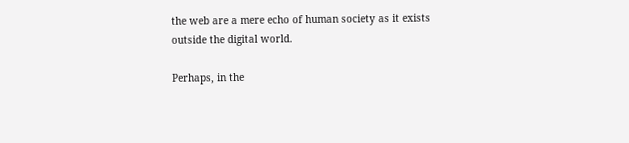the web are a mere echo of human society as it exists outside the digital world.

Perhaps, in the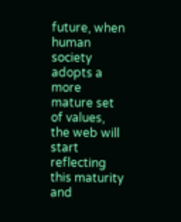future, when human society adopts a more mature set of values, the web will start reflecting this maturity and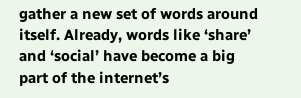gather a new set of words around itself. Already, words like ‘share’ and ‘social’ have become a big part of the internet’s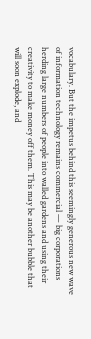vocabulary. But the impetus behind this seemingly generous new wave of information technology remains commercial — big corporations herding large numbers of people into walled gardens and using their creativity to make money off them. This may be another bubble that will soon explode, and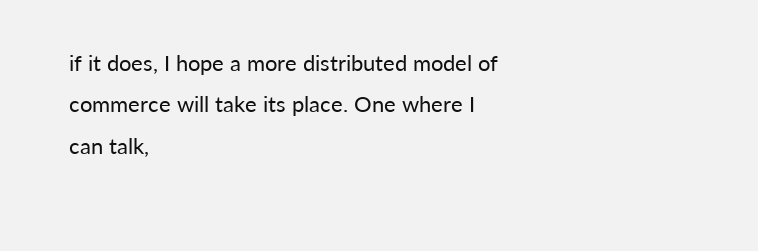if it does, I hope a more distributed model of commerce will take its place. One where I can talk,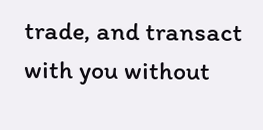trade, and transact with you without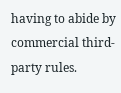having to abide by commercial third-party rules.